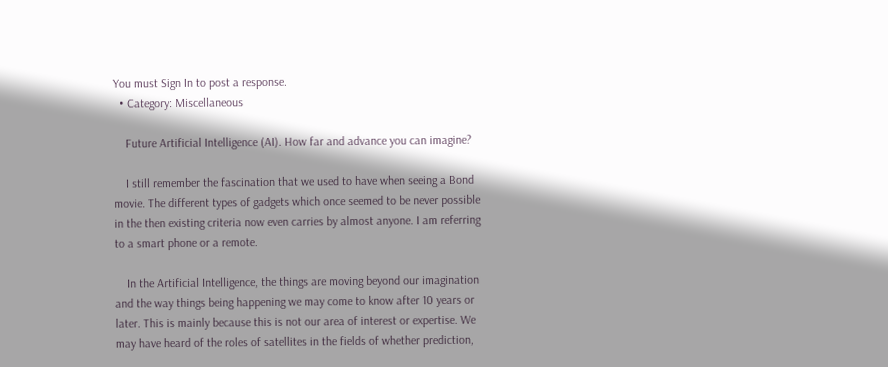You must Sign In to post a response.
  • Category: Miscellaneous

    Future Artificial Intelligence (AI). How far and advance you can imagine?

    I still remember the fascination that we used to have when seeing a Bond movie. The different types of gadgets which once seemed to be never possible in the then existing criteria now even carries by almost anyone. I am referring to a smart phone or a remote.

    In the Artificial Intelligence, the things are moving beyond our imagination and the way things being happening we may come to know after 10 years or later. This is mainly because this is not our area of interest or expertise. We may have heard of the roles of satellites in the fields of whether prediction,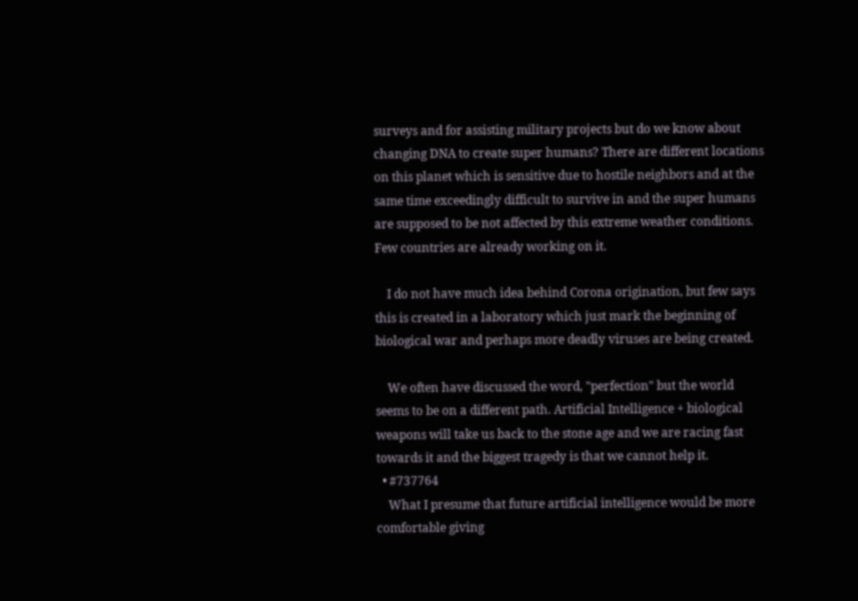surveys and for assisting military projects but do we know about changing DNA to create super humans? There are different locations on this planet which is sensitive due to hostile neighbors and at the same time exceedingly difficult to survive in and the super humans are supposed to be not affected by this extreme weather conditions. Few countries are already working on it.

    I do not have much idea behind Corona origination, but few says this is created in a laboratory which just mark the beginning of biological war and perhaps more deadly viruses are being created.

    We often have discussed the word, "perfection" but the world seems to be on a different path. Artificial Intelligence + biological weapons will take us back to the stone age and we are racing fast towards it and the biggest tragedy is that we cannot help it.
  • #737764
    What I presume that future artificial intelligence would be more comfortable giving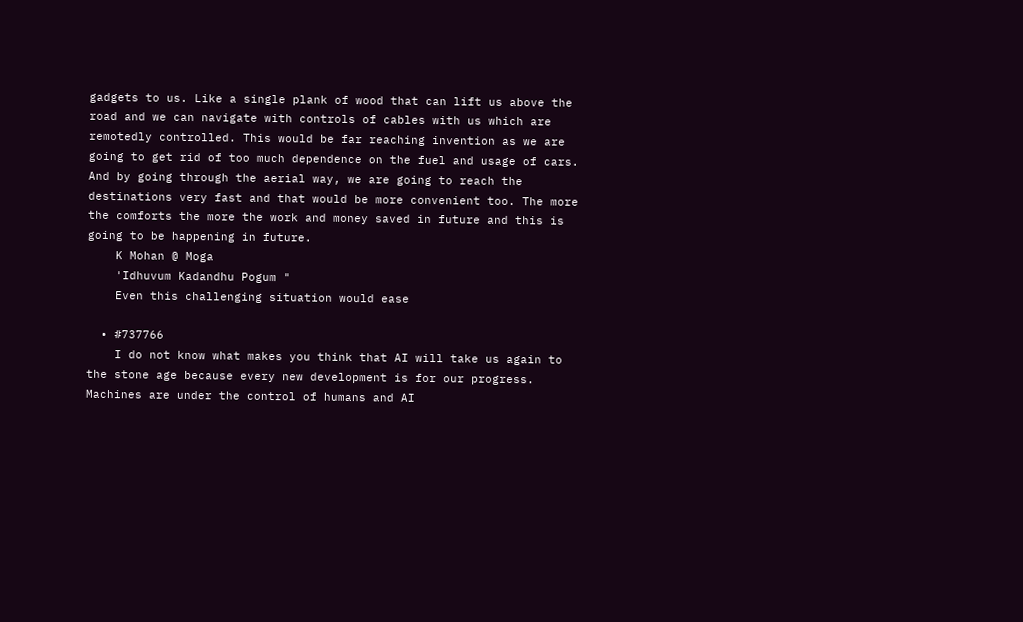gadgets to us. Like a single plank of wood that can lift us above the road and we can navigate with controls of cables with us which are remotedly controlled. This would be far reaching invention as we are going to get rid of too much dependence on the fuel and usage of cars. And by going through the aerial way, we are going to reach the destinations very fast and that would be more convenient too. The more the comforts the more the work and money saved in future and this is going to be happening in future.
    K Mohan @ Moga
    'Idhuvum Kadandhu Pogum "
    Even this challenging situation would ease

  • #737766
    I do not know what makes you think that AI will take us again to the stone age because every new development is for our progress. Machines are under the control of humans and AI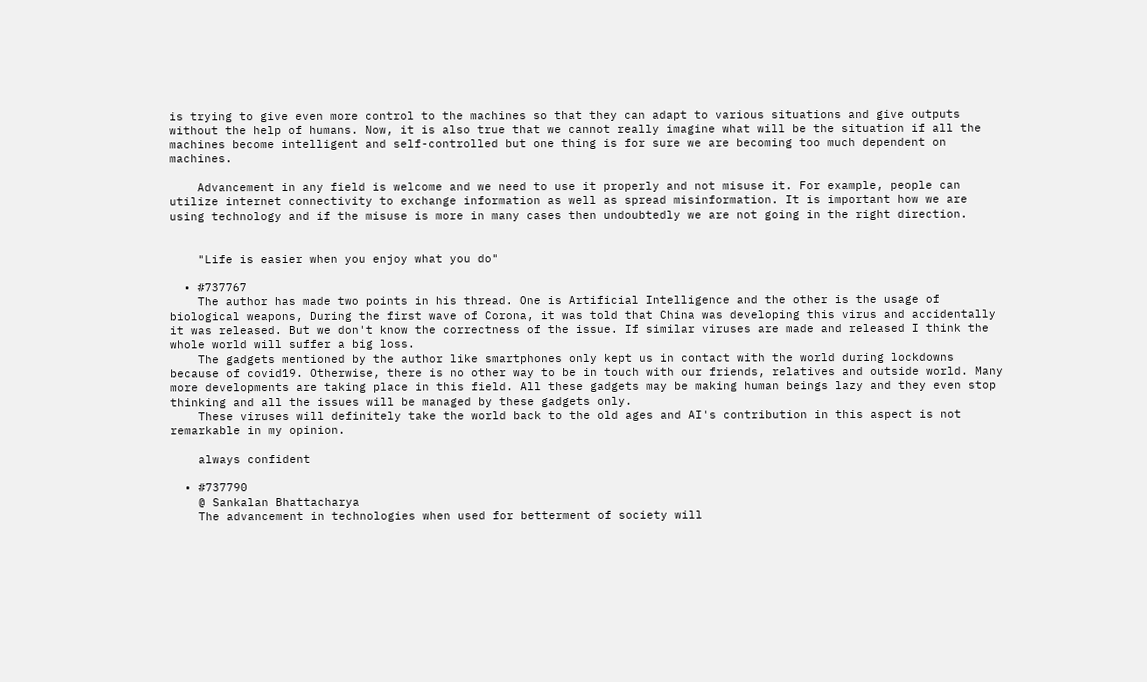is trying to give even more control to the machines so that they can adapt to various situations and give outputs without the help of humans. Now, it is also true that we cannot really imagine what will be the situation if all the machines become intelligent and self-controlled but one thing is for sure we are becoming too much dependent on machines.

    Advancement in any field is welcome and we need to use it properly and not misuse it. For example, people can utilize internet connectivity to exchange information as well as spread misinformation. It is important how we are using technology and if the misuse is more in many cases then undoubtedly we are not going in the right direction.


    "Life is easier when you enjoy what you do"

  • #737767
    The author has made two points in his thread. One is Artificial Intelligence and the other is the usage of biological weapons, During the first wave of Corona, it was told that China was developing this virus and accidentally it was released. But we don't know the correctness of the issue. If similar viruses are made and released I think the whole world will suffer a big loss.
    The gadgets mentioned by the author like smartphones only kept us in contact with the world during lockdowns because of covid19. Otherwise, there is no other way to be in touch with our friends, relatives and outside world. Many more developments are taking place in this field. All these gadgets may be making human beings lazy and they even stop thinking and all the issues will be managed by these gadgets only.
    These viruses will definitely take the world back to the old ages and AI's contribution in this aspect is not remarkable in my opinion.

    always confident

  • #737790
    @ Sankalan Bhattacharya
    The advancement in technologies when used for betterment of society will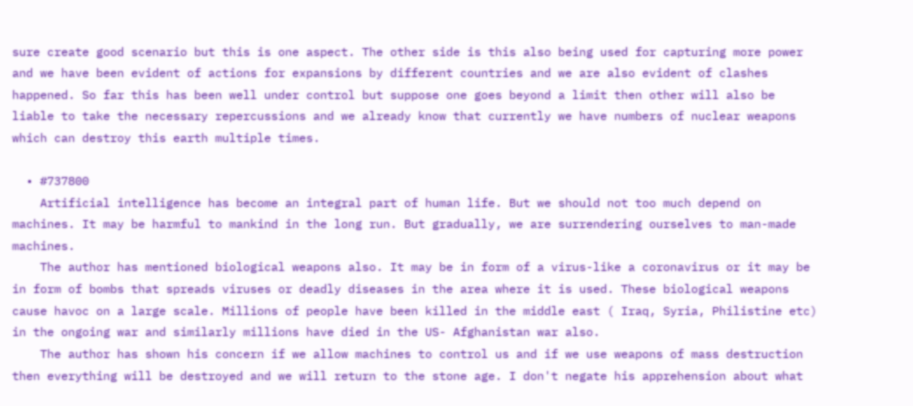sure create good scenario but this is one aspect. The other side is this also being used for capturing more power and we have been evident of actions for expansions by different countries and we are also evident of clashes happened. So far this has been well under control but suppose one goes beyond a limit then other will also be liable to take the necessary repercussions and we already know that currently we have numbers of nuclear weapons which can destroy this earth multiple times.

  • #737800
    Artificial intelligence has become an integral part of human life. But we should not too much depend on machines. It may be harmful to mankind in the long run. But gradually, we are surrendering ourselves to man-made machines.
    The author has mentioned biological weapons also. It may be in form of a virus-like a coronavirus or it may be in form of bombs that spreads viruses or deadly diseases in the area where it is used. These biological weapons cause havoc on a large scale. Millions of people have been killed in the middle east ( Iraq, Syria, Philistine etc) in the ongoing war and similarly millions have died in the US- Afghanistan war also.
    The author has shown his concern if we allow machines to control us and if we use weapons of mass destruction then everything will be destroyed and we will return to the stone age. I don't negate his apprehension about what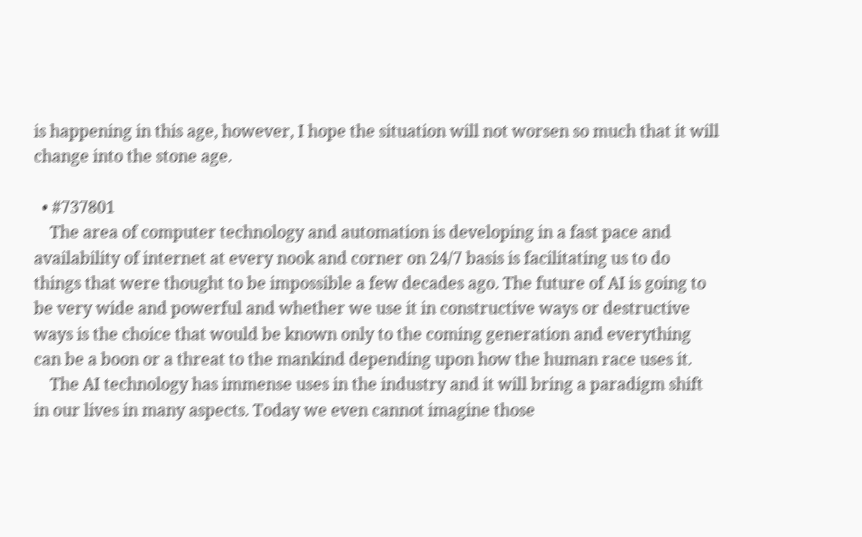is happening in this age, however, I hope the situation will not worsen so much that it will change into the stone age.

  • #737801
    The area of computer technology and automation is developing in a fast pace and availability of internet at every nook and corner on 24/7 basis is facilitating us to do things that were thought to be impossible a few decades ago. The future of AI is going to be very wide and powerful and whether we use it in constructive ways or destructive ways is the choice that would be known only to the coming generation and everything can be a boon or a threat to the mankind depending upon how the human race uses it.
    The AI technology has immense uses in the industry and it will bring a paradigm shift in our lives in many aspects. Today we even cannot imagine those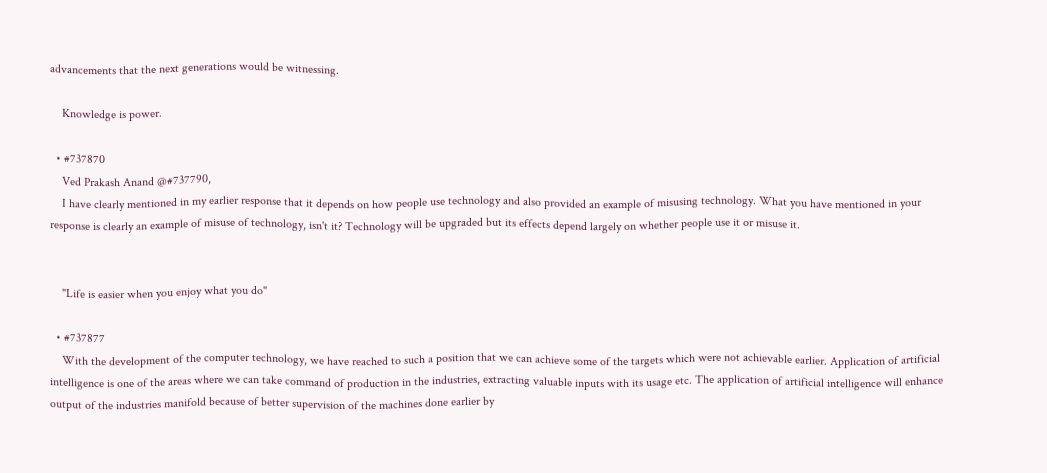advancements that the next generations would be witnessing.

    Knowledge is power.

  • #737870
    Ved Prakash Anand @#737790,
    I have clearly mentioned in my earlier response that it depends on how people use technology and also provided an example of misusing technology. What you have mentioned in your response is clearly an example of misuse of technology, isn't it? Technology will be upgraded but its effects depend largely on whether people use it or misuse it.


    "Life is easier when you enjoy what you do"

  • #737877
    With the development of the computer technology, we have reached to such a position that we can achieve some of the targets which were not achievable earlier. Application of artificial intelligence is one of the areas where we can take command of production in the industries, extracting valuable inputs with its usage etc. The application of artificial intelligence will enhance output of the industries manifold because of better supervision of the machines done earlier by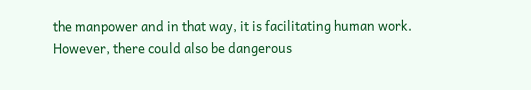the manpower and in that way, it is facilitating human work. However, there could also be dangerous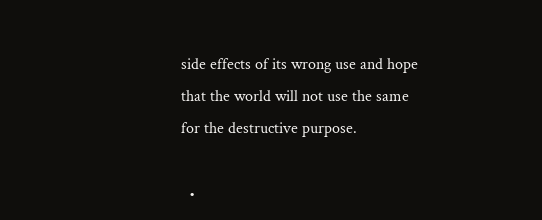side effects of its wrong use and hope that the world will not use the same for the destructive purpose.

  •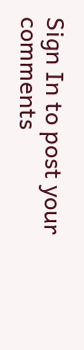Sign In to post your comments